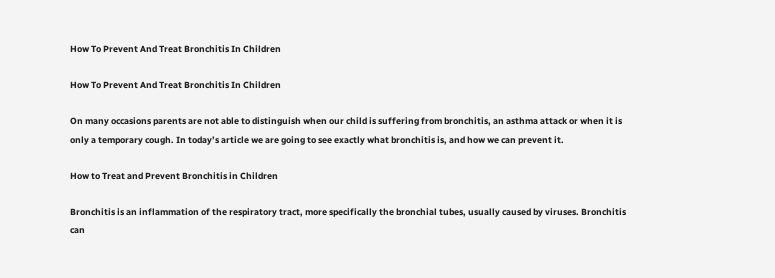How To Prevent And Treat Bronchitis In Children

How To Prevent And Treat Bronchitis In Children

On many occasions parents are not able to distinguish when our child is suffering from bronchitis, an asthma attack or when it is only a temporary cough. In today’s article we are going to see exactly what bronchitis is, and how we can prevent it.

How to Treat and Prevent Bronchitis in Children

Bronchitis is an inflammation of the respiratory tract, more specifically the bronchial tubes, usually caused by viruses. Bronchitis can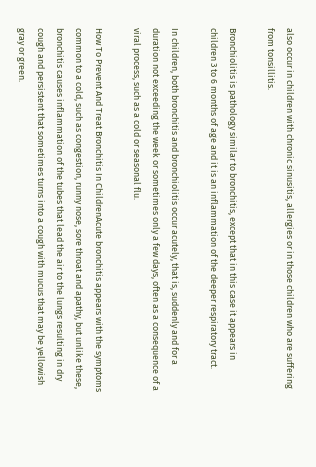also occur in children with chronic sinusitis, allergies or in those children who are suffering from tonsillitis.

Bronchiolitis is pathology similar to bronchitis, except that in this case it appears in children 3 to 6 months of age and it is an inflammation of the deeper respiratory tract.

In children, both bronchitis and bronchiolitis occur acutely, that is, suddenly and for a duration not exceeding the week or sometimes only a few days, often as a consequence of a viral process, such as a cold or seasonal flu.

How To Prevent And Treat Bronchitis In ChildrenAcute bronchitis appears with the symptoms common to a cold, such as congestion, runny nose, sore throat and apathy, but unlike these, bronchitis causes inflammation of the tubes that lead the air to the lungs resulting in dry cough and persistent that sometimes turns into a cough with mucus that may be yellowish gray or green.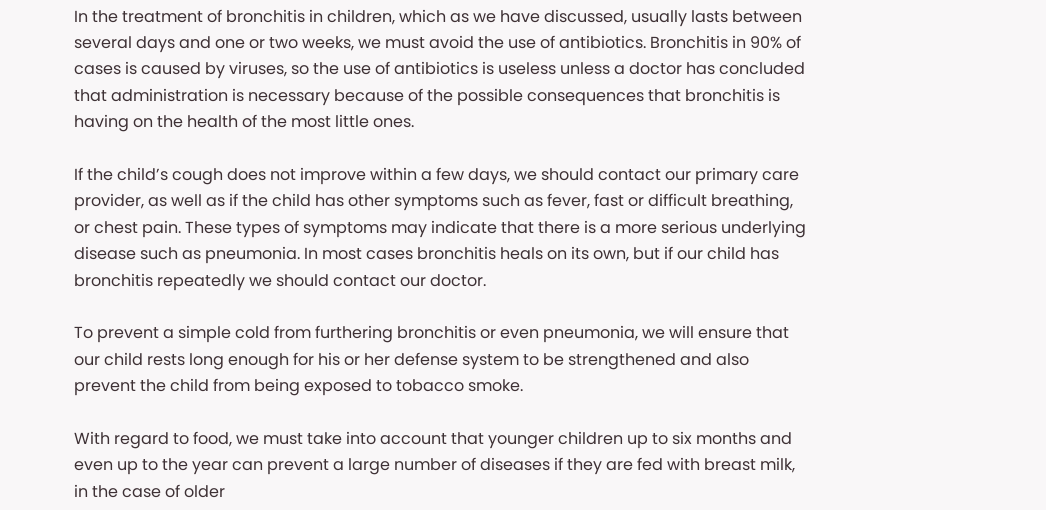In the treatment of bronchitis in children, which as we have discussed, usually lasts between several days and one or two weeks, we must avoid the use of antibiotics. Bronchitis in 90% of cases is caused by viruses, so the use of antibiotics is useless unless a doctor has concluded that administration is necessary because of the possible consequences that bronchitis is having on the health of the most little ones.

If the child’s cough does not improve within a few days, we should contact our primary care provider, as well as if the child has other symptoms such as fever, fast or difficult breathing, or chest pain. These types of symptoms may indicate that there is a more serious underlying disease such as pneumonia. In most cases bronchitis heals on its own, but if our child has bronchitis repeatedly we should contact our doctor.

To prevent a simple cold from furthering bronchitis or even pneumonia, we will ensure that our child rests long enough for his or her defense system to be strengthened and also prevent the child from being exposed to tobacco smoke.

With regard to food, we must take into account that younger children up to six months and even up to the year can prevent a large number of diseases if they are fed with breast milk, in the case of older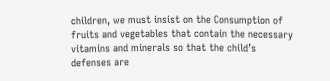children, we must insist on the Consumption of fruits and vegetables that contain the necessary vitamins and minerals so that the child’s defenses are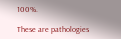100%.

These are pathologies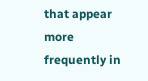that appear more frequently in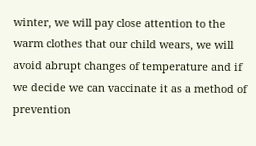winter, we will pay close attention to the warm clothes that our child wears, we will avoid abrupt changes of temperature and if we decide we can vaccinate it as a method of prevention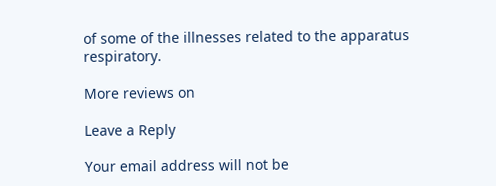of some of the illnesses related to the apparatus respiratory.

More reviews on

Leave a Reply

Your email address will not be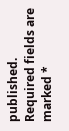published. Required fields are marked *